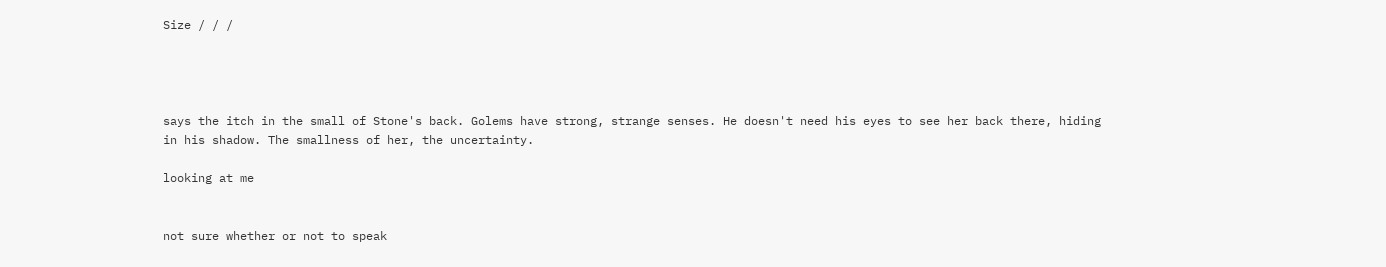Size / / /




says the itch in the small of Stone's back. Golems have strong, strange senses. He doesn't need his eyes to see her back there, hiding in his shadow. The smallness of her, the uncertainty.

looking at me


not sure whether or not to speak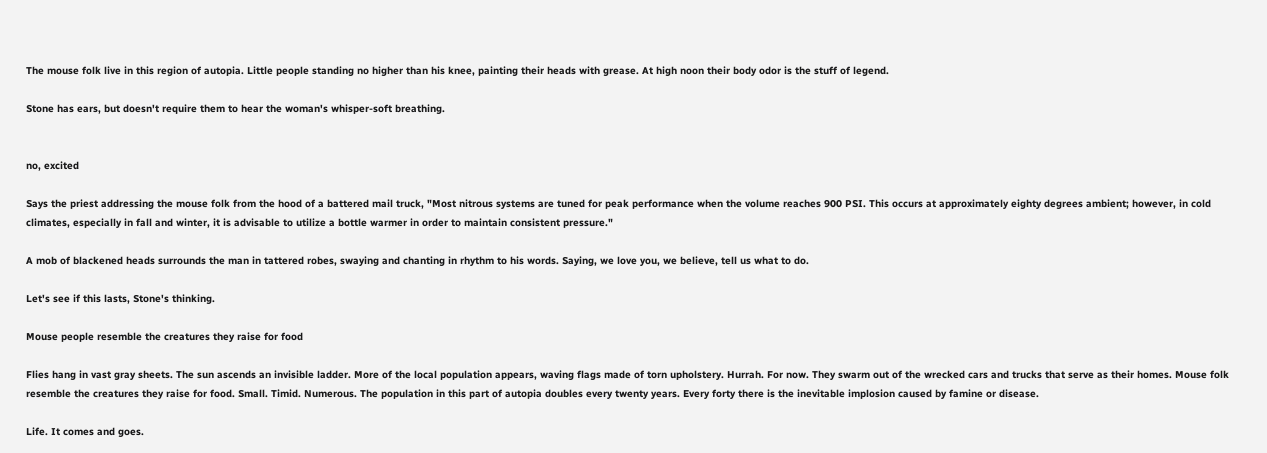The mouse folk live in this region of autopia. Little people standing no higher than his knee, painting their heads with grease. At high noon their body odor is the stuff of legend.

Stone has ears, but doesn't require them to hear the woman's whisper-soft breathing.


no, excited

Says the priest addressing the mouse folk from the hood of a battered mail truck, "Most nitrous systems are tuned for peak performance when the volume reaches 900 PSI. This occurs at approximately eighty degrees ambient; however, in cold climates, especially in fall and winter, it is advisable to utilize a bottle warmer in order to maintain consistent pressure."

A mob of blackened heads surrounds the man in tattered robes, swaying and chanting in rhythm to his words. Saying, we love you, we believe, tell us what to do.

Let's see if this lasts, Stone's thinking.

Mouse people resemble the creatures they raise for food

Flies hang in vast gray sheets. The sun ascends an invisible ladder. More of the local population appears, waving flags made of torn upholstery. Hurrah. For now. They swarm out of the wrecked cars and trucks that serve as their homes. Mouse folk resemble the creatures they raise for food. Small. Timid. Numerous. The population in this part of autopia doubles every twenty years. Every forty there is the inevitable implosion caused by famine or disease.

Life. It comes and goes.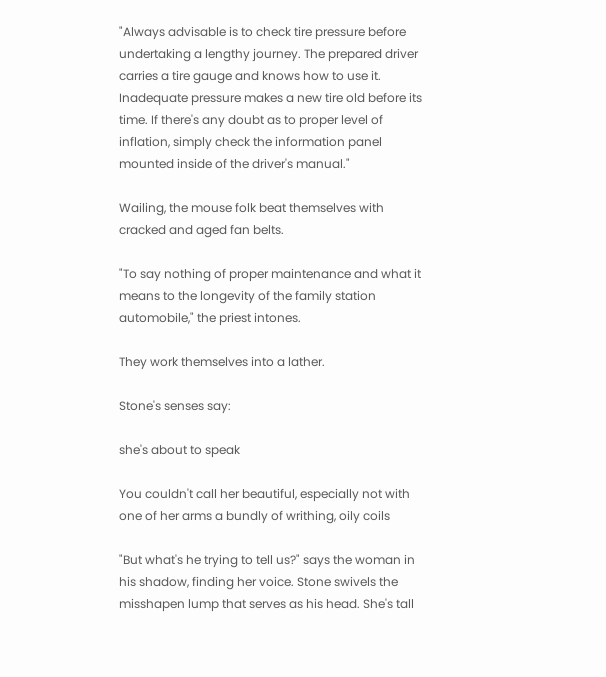"Always advisable is to check tire pressure before undertaking a lengthy journey. The prepared driver carries a tire gauge and knows how to use it. Inadequate pressure makes a new tire old before its time. If there's any doubt as to proper level of inflation, simply check the information panel mounted inside of the driver's manual."

Wailing, the mouse folk beat themselves with cracked and aged fan belts.

"To say nothing of proper maintenance and what it means to the longevity of the family station automobile," the priest intones.

They work themselves into a lather.

Stone's senses say:

she's about to speak

You couldn't call her beautiful, especially not with one of her arms a bundly of writhing, oily coils

"But what's he trying to tell us?" says the woman in his shadow, finding her voice. Stone swivels the misshapen lump that serves as his head. She's tall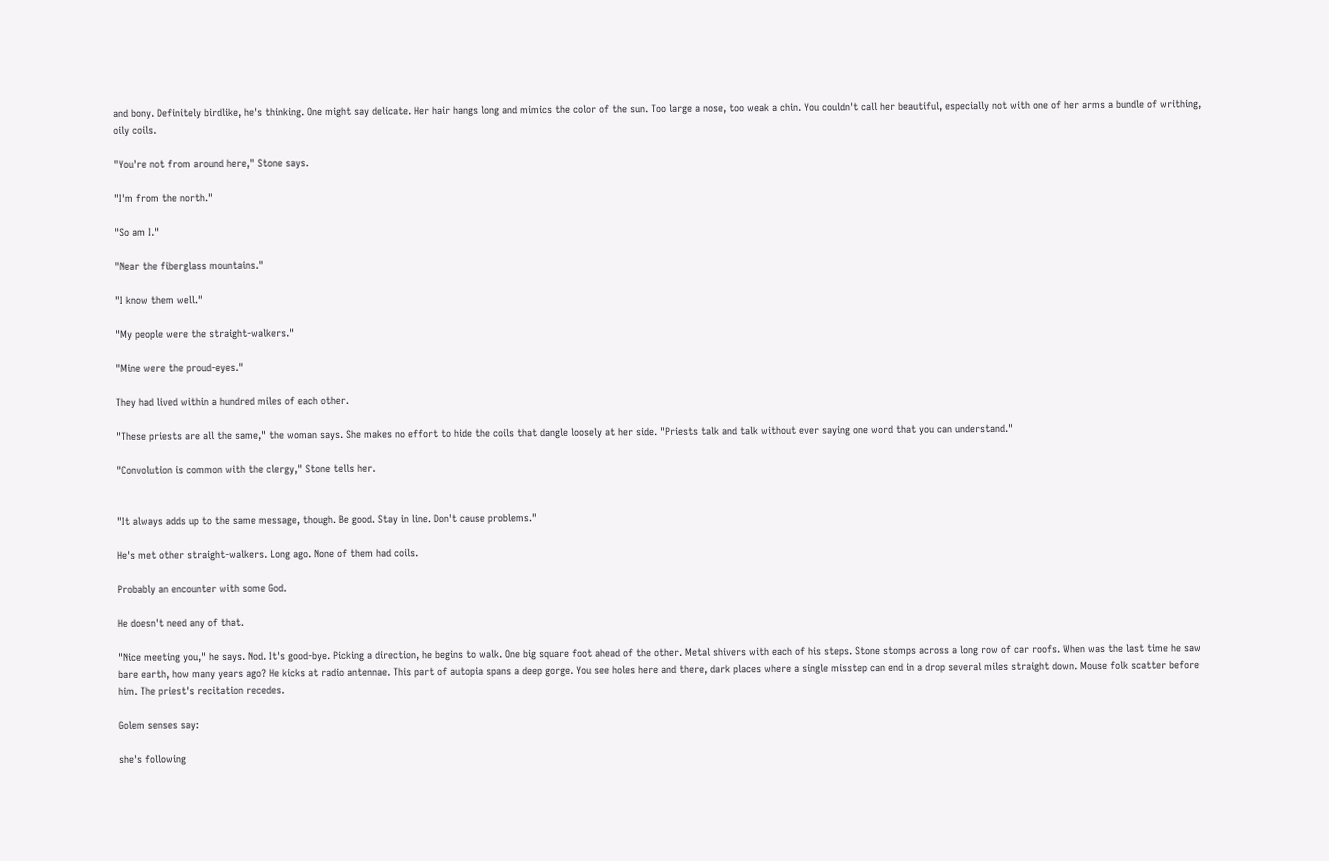and bony. Definitely birdlike, he's thinking. One might say delicate. Her hair hangs long and mimics the color of the sun. Too large a nose, too weak a chin. You couldn't call her beautiful, especially not with one of her arms a bundle of writhing, oily coils.

"You're not from around here," Stone says.

"I'm from the north."

"So am I."

"Near the fiberglass mountains."

"I know them well."

"My people were the straight-walkers."

"Mine were the proud-eyes."

They had lived within a hundred miles of each other.

"These priests are all the same," the woman says. She makes no effort to hide the coils that dangle loosely at her side. "Priests talk and talk without ever saying one word that you can understand."

"Convolution is common with the clergy," Stone tells her.


"It always adds up to the same message, though. Be good. Stay in line. Don't cause problems."

He's met other straight-walkers. Long ago. None of them had coils.

Probably an encounter with some God.

He doesn't need any of that.

"Nice meeting you," he says. Nod. It's good-bye. Picking a direction, he begins to walk. One big square foot ahead of the other. Metal shivers with each of his steps. Stone stomps across a long row of car roofs. When was the last time he saw bare earth, how many years ago? He kicks at radio antennae. This part of autopia spans a deep gorge. You see holes here and there, dark places where a single misstep can end in a drop several miles straight down. Mouse folk scatter before him. The priest's recitation recedes.

Golem senses say:

she's following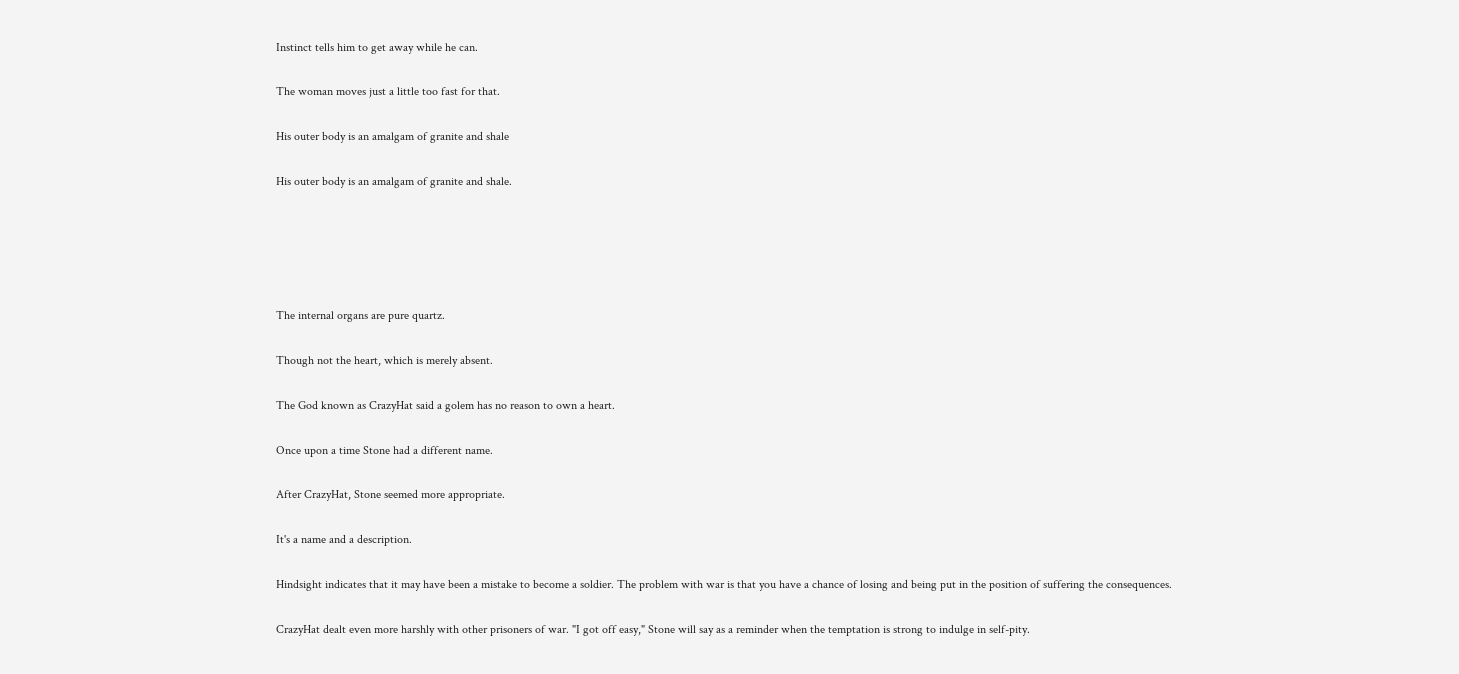Instinct tells him to get away while he can.

The woman moves just a little too fast for that.

His outer body is an amalgam of granite and shale

His outer body is an amalgam of granite and shale.





The internal organs are pure quartz.

Though not the heart, which is merely absent.

The God known as CrazyHat said a golem has no reason to own a heart.

Once upon a time Stone had a different name.

After CrazyHat, Stone seemed more appropriate.

It's a name and a description.

Hindsight indicates that it may have been a mistake to become a soldier. The problem with war is that you have a chance of losing and being put in the position of suffering the consequences.

CrazyHat dealt even more harshly with other prisoners of war. "I got off easy," Stone will say as a reminder when the temptation is strong to indulge in self-pity.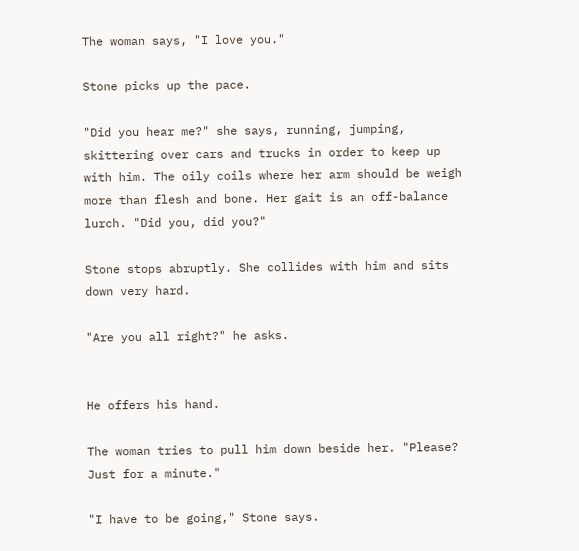The woman says, "I love you."

Stone picks up the pace.

"Did you hear me?" she says, running, jumping, skittering over cars and trucks in order to keep up with him. The oily coils where her arm should be weigh more than flesh and bone. Her gait is an off-balance lurch. "Did you, did you?"

Stone stops abruptly. She collides with him and sits down very hard.

"Are you all right?" he asks.


He offers his hand.

The woman tries to pull him down beside her. "Please? Just for a minute."

"I have to be going," Stone says.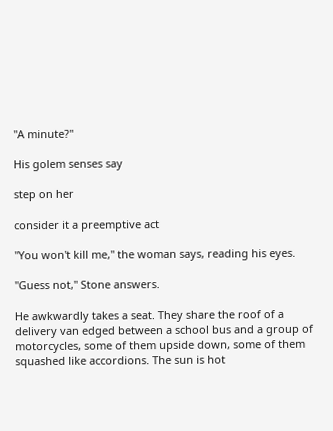"A minute?"

His golem senses say

step on her

consider it a preemptive act

"You won't kill me," the woman says, reading his eyes.

"Guess not," Stone answers.

He awkwardly takes a seat. They share the roof of a delivery van edged between a school bus and a group of motorcycles, some of them upside down, some of them squashed like accordions. The sun is hot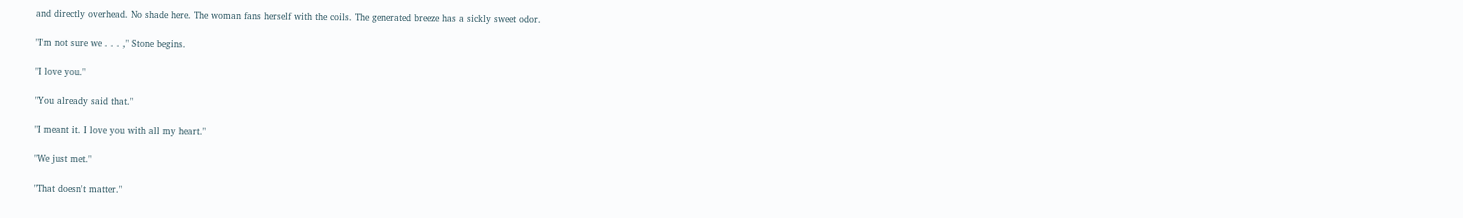and directly overhead. No shade here. The woman fans herself with the coils. The generated breeze has a sickly sweet odor.

"I'm not sure we . . . ," Stone begins.

"I love you."

"You already said that."

"I meant it. I love you with all my heart."

"We just met."

"That doesn't matter."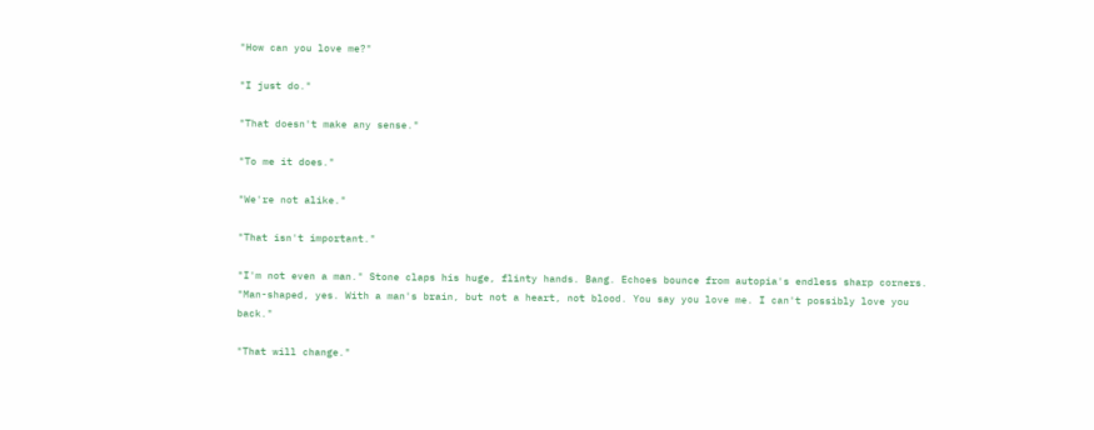"How can you love me?"

"I just do."

"That doesn't make any sense."

"To me it does."

"We're not alike."

"That isn't important."

"I'm not even a man." Stone claps his huge, flinty hands. Bang. Echoes bounce from autopia's endless sharp corners. "Man-shaped, yes. With a man's brain, but not a heart, not blood. You say you love me. I can't possibly love you back."

"That will change."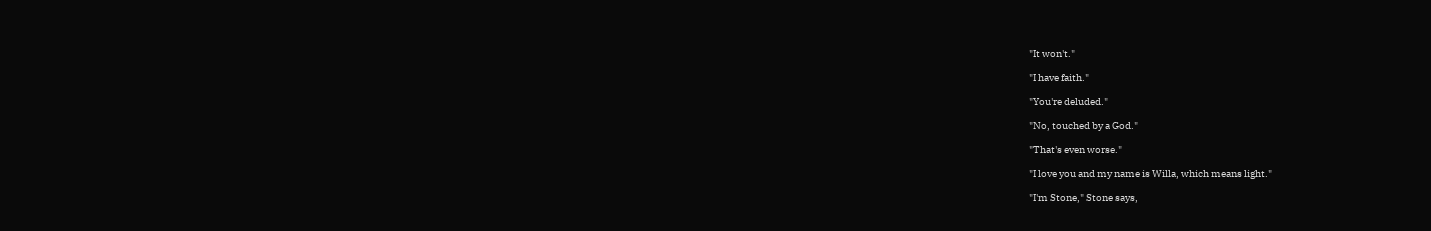"It won't."

"I have faith."

"You're deluded."

"No, touched by a God."

"That's even worse."

"I love you and my name is Willa, which means light."

"I'm Stone," Stone says,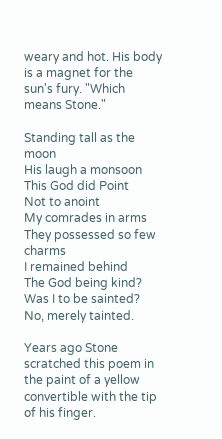weary and hot. His body is a magnet for the sun's fury. "Which means Stone."

Standing tall as the moon
His laugh a monsoon
This God did Point
Not to anoint
My comrades in arms
They possessed so few charms
I remained behind
The God being kind?
Was I to be sainted?
No, merely tainted.

Years ago Stone scratched this poem in the paint of a yellow convertible with the tip of his finger.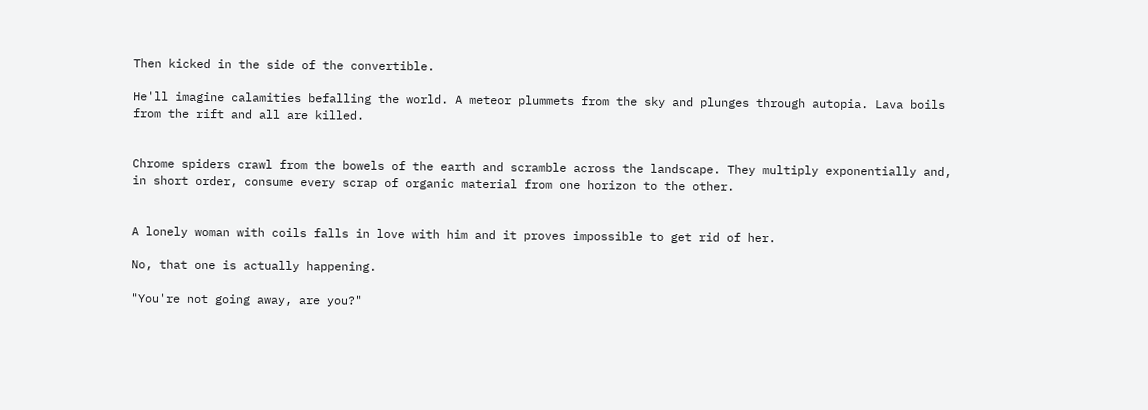Then kicked in the side of the convertible.

He'll imagine calamities befalling the world. A meteor plummets from the sky and plunges through autopia. Lava boils from the rift and all are killed.


Chrome spiders crawl from the bowels of the earth and scramble across the landscape. They multiply exponentially and, in short order, consume every scrap of organic material from one horizon to the other.


A lonely woman with coils falls in love with him and it proves impossible to get rid of her.

No, that one is actually happening.

"You're not going away, are you?"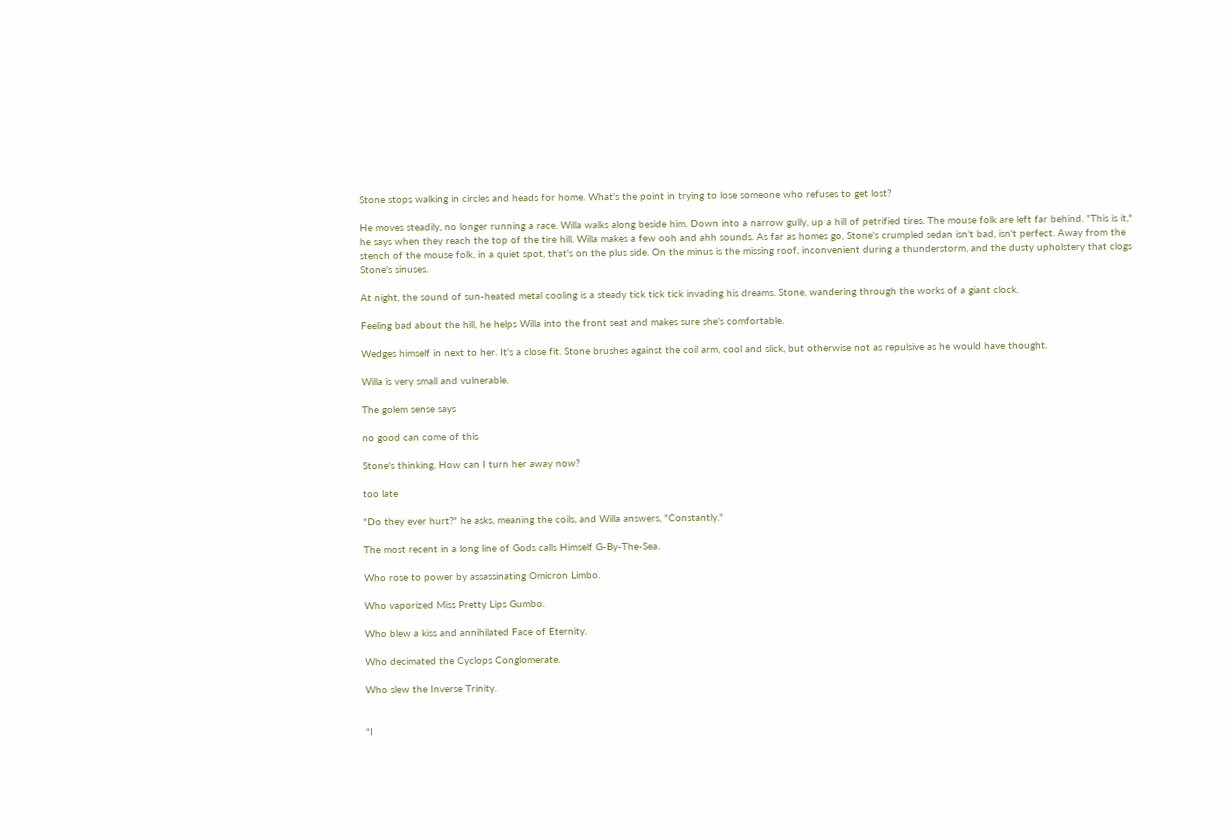Stone stops walking in circles and heads for home. What's the point in trying to lose someone who refuses to get lost?

He moves steadily, no longer running a race. Willa walks along beside him. Down into a narrow gully, up a hill of petrified tires. The mouse folk are left far behind. "This is it," he says when they reach the top of the tire hill. Willa makes a few ooh and ahh sounds. As far as homes go, Stone's crumpled sedan isn't bad, isn't perfect. Away from the stench of the mouse folk, in a quiet spot, that's on the plus side. On the minus is the missing roof, inconvenient during a thunderstorm, and the dusty upholstery that clogs Stone's sinuses.

At night, the sound of sun-heated metal cooling is a steady tick tick tick invading his dreams. Stone, wandering through the works of a giant clock.

Feeling bad about the hill, he helps Willa into the front seat and makes sure she's comfortable.

Wedges himself in next to her. It's a close fit. Stone brushes against the coil arm, cool and slick, but otherwise not as repulsive as he would have thought.

Willa is very small and vulnerable.

The golem sense says

no good can come of this

Stone's thinking, How can I turn her away now?

too late

"Do they ever hurt?" he asks, meaning the coils, and Willa answers, "Constantly."

The most recent in a long line of Gods calls Himself G-By-The-Sea.

Who rose to power by assassinating Omicron Limbo.

Who vaporized Miss Pretty Lips Gumbo.

Who blew a kiss and annihilated Face of Eternity.

Who decimated the Cyclops Conglomerate.

Who slew the Inverse Trinity.


"I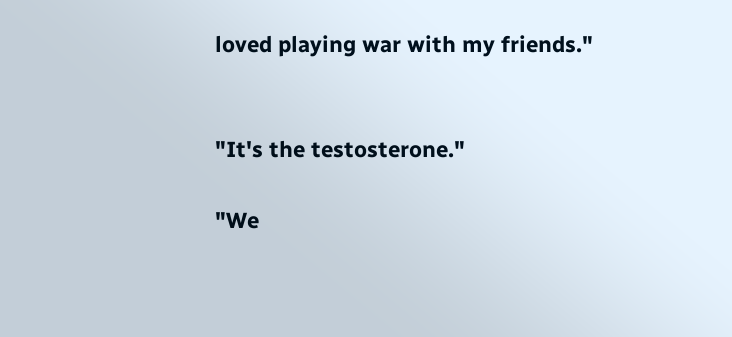loved playing war with my friends."


"It's the testosterone."

"We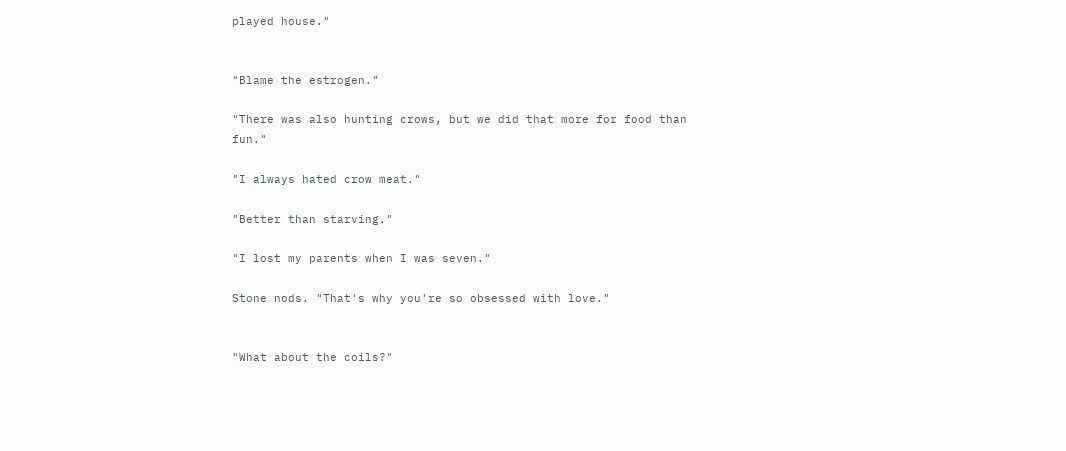played house."


"Blame the estrogen."

"There was also hunting crows, but we did that more for food than fun."

"I always hated crow meat."

"Better than starving."

"I lost my parents when I was seven."

Stone nods. "That's why you're so obsessed with love."


"What about the coils?"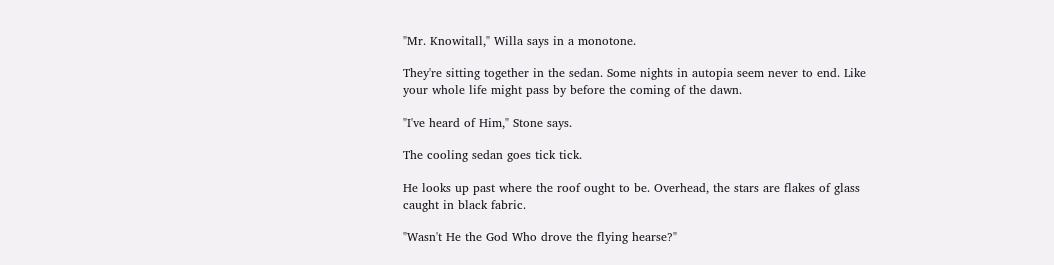"Mr. Knowitall," Willa says in a monotone.

They're sitting together in the sedan. Some nights in autopia seem never to end. Like your whole life might pass by before the coming of the dawn.

"I've heard of Him," Stone says.

The cooling sedan goes tick tick.

He looks up past where the roof ought to be. Overhead, the stars are flakes of glass caught in black fabric.

"Wasn't He the God Who drove the flying hearse?"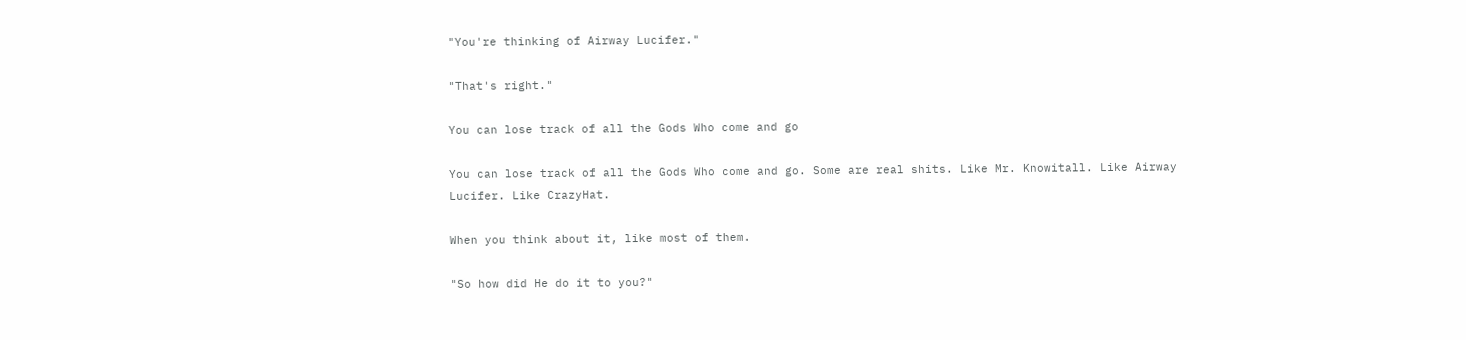"You're thinking of Airway Lucifer."

"That's right."

You can lose track of all the Gods Who come and go

You can lose track of all the Gods Who come and go. Some are real shits. Like Mr. Knowitall. Like Airway Lucifer. Like CrazyHat.

When you think about it, like most of them.

"So how did He do it to you?"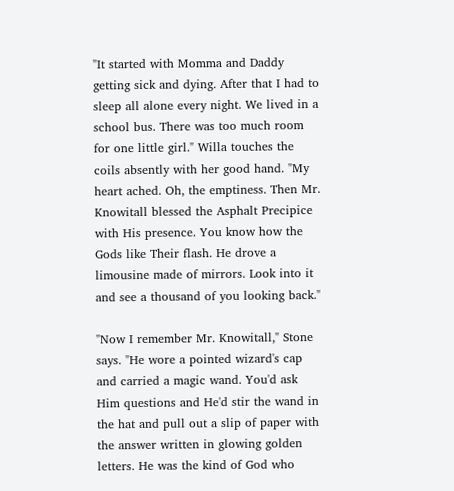"It started with Momma and Daddy getting sick and dying. After that I had to sleep all alone every night. We lived in a school bus. There was too much room for one little girl." Willa touches the coils absently with her good hand. "My heart ached. Oh, the emptiness. Then Mr. Knowitall blessed the Asphalt Precipice with His presence. You know how the Gods like Their flash. He drove a limousine made of mirrors. Look into it and see a thousand of you looking back."

"Now I remember Mr. Knowitall," Stone says. "He wore a pointed wizard's cap and carried a magic wand. You'd ask Him questions and He'd stir the wand in the hat and pull out a slip of paper with the answer written in glowing golden letters. He was the kind of God who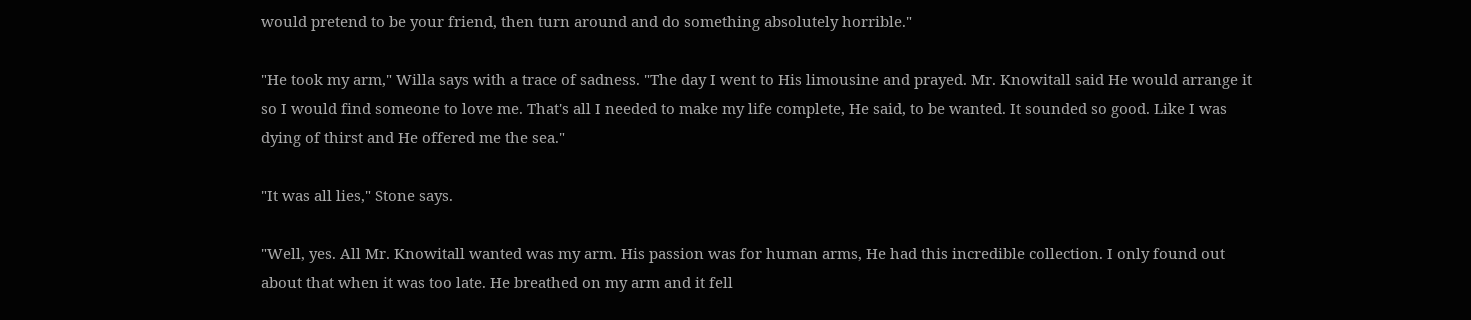would pretend to be your friend, then turn around and do something absolutely horrible."

"He took my arm," Willa says with a trace of sadness. "The day I went to His limousine and prayed. Mr. Knowitall said He would arrange it so I would find someone to love me. That's all I needed to make my life complete, He said, to be wanted. It sounded so good. Like I was dying of thirst and He offered me the sea."

"It was all lies," Stone says.

"Well, yes. All Mr. Knowitall wanted was my arm. His passion was for human arms, He had this incredible collection. I only found out about that when it was too late. He breathed on my arm and it fell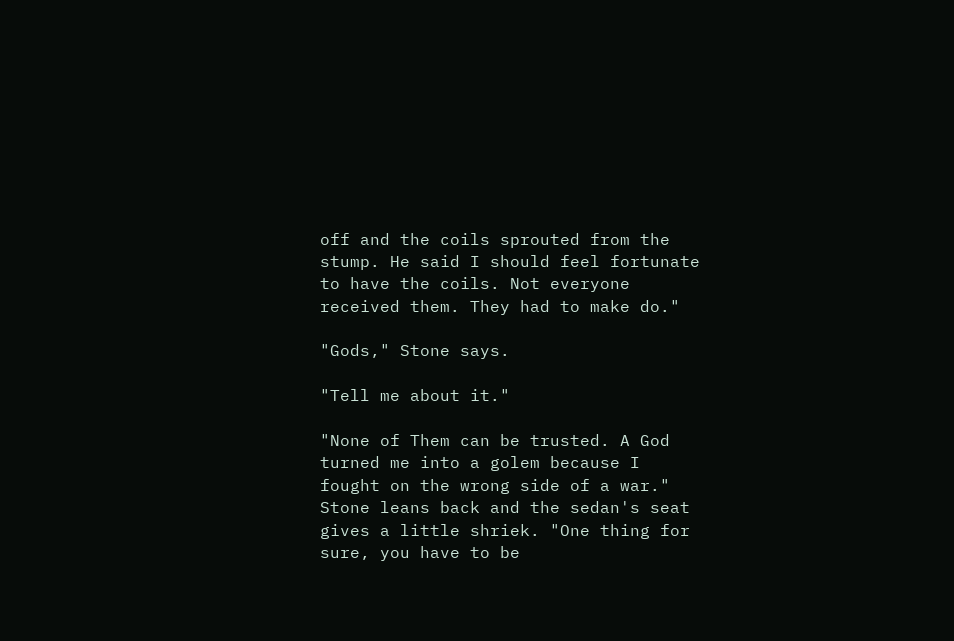off and the coils sprouted from the stump. He said I should feel fortunate to have the coils. Not everyone received them. They had to make do."

"Gods," Stone says.

"Tell me about it."

"None of Them can be trusted. A God turned me into a golem because I fought on the wrong side of a war." Stone leans back and the sedan's seat gives a little shriek. "One thing for sure, you have to be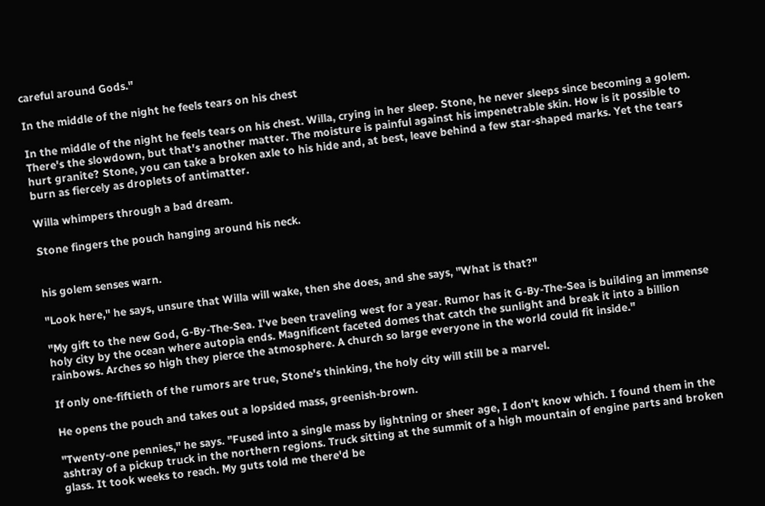careful around Gods."

In the middle of the night he feels tears on his chest

In the middle of the night he feels tears on his chest. Willa, crying in her sleep. Stone, he never sleeps since becoming a golem. There's the slowdown, but that's another matter. The moisture is painful against his impenetrable skin. How is it possible to hurt granite? Stone, you can take a broken axle to his hide and, at best, leave behind a few star-shaped marks. Yet the tears burn as fiercely as droplets of antimatter.

Willa whimpers through a bad dream.

Stone fingers the pouch hanging around his neck.


his golem senses warn.

"Look here," he says, unsure that Willa will wake, then she does, and she says, "What is that?"

"My gift to the new God, G-By-The-Sea. I've been traveling west for a year. Rumor has it G-By-The-Sea is building an immense holy city by the ocean where autopia ends. Magnificent faceted domes that catch the sunlight and break it into a billion rainbows. Arches so high they pierce the atmosphere. A church so large everyone in the world could fit inside."

If only one-fiftieth of the rumors are true, Stone's thinking, the holy city will still be a marvel.

He opens the pouch and takes out a lopsided mass, greenish-brown.

"Twenty-one pennies," he says. "Fused into a single mass by lightning or sheer age, I don't know which. I found them in the ashtray of a pickup truck in the northern regions. Truck sitting at the summit of a high mountain of engine parts and broken glass. It took weeks to reach. My guts told me there'd be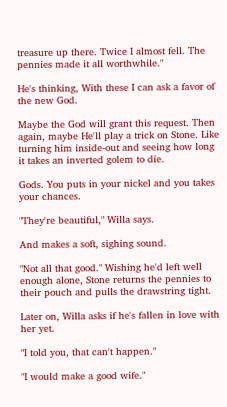treasure up there. Twice I almost fell. The pennies made it all worthwhile."

He's thinking, With these I can ask a favor of the new God.

Maybe the God will grant this request. Then again, maybe He'll play a trick on Stone. Like turning him inside-out and seeing how long it takes an inverted golem to die.

Gods. You puts in your nickel and you takes your chances.

"They're beautiful," Willa says.

And makes a soft, sighing sound.

"Not all that good." Wishing he'd left well enough alone, Stone returns the pennies to their pouch and pulls the drawstring tight.

Later on, Willa asks if he's fallen in love with her yet.

"I told you, that can't happen."

"I would make a good wife."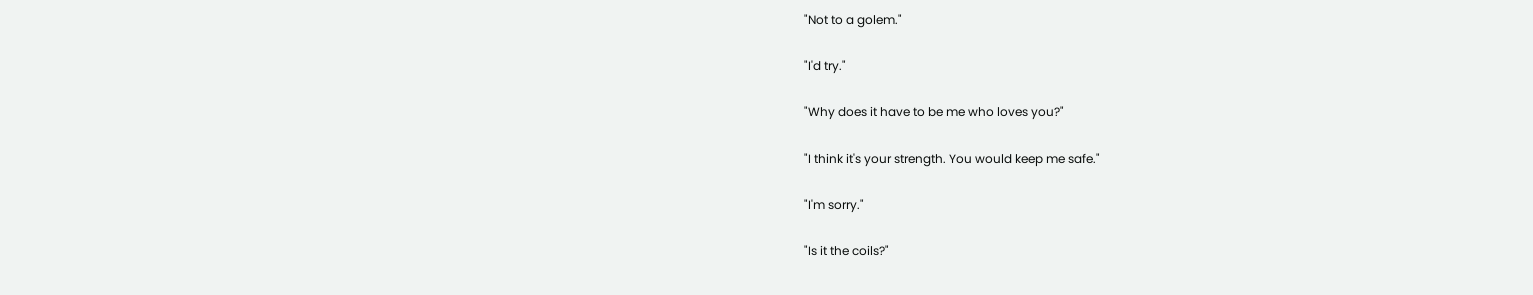"Not to a golem."

"I'd try."

"Why does it have to be me who loves you?"

"I think it's your strength. You would keep me safe."

"I'm sorry."

"Is it the coils?"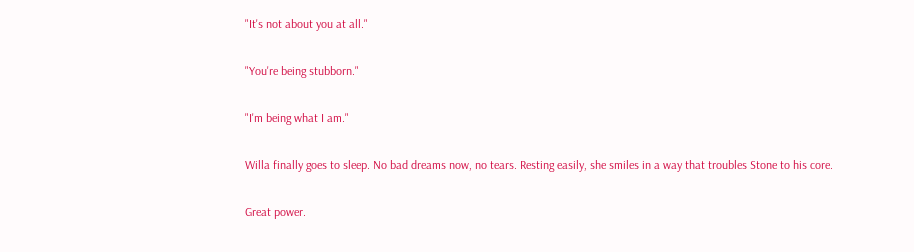"It's not about you at all."

"You're being stubborn."

"I'm being what I am."

Willa finally goes to sleep. No bad dreams now, no tears. Resting easily, she smiles in a way that troubles Stone to his core.

Great power.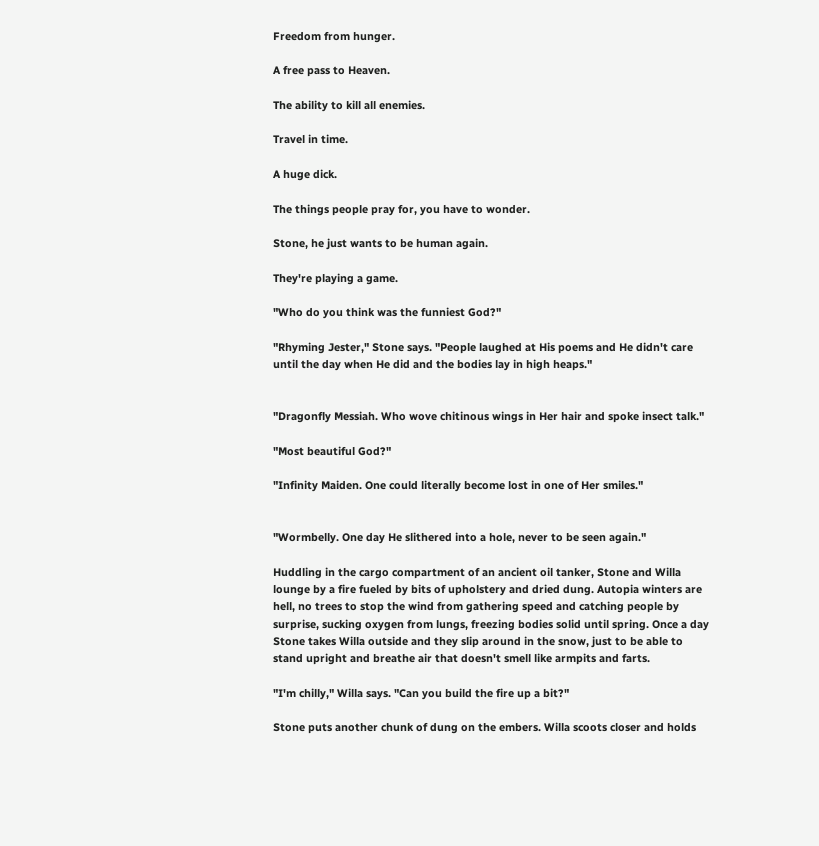Freedom from hunger.

A free pass to Heaven.

The ability to kill all enemies.

Travel in time.

A huge dick.

The things people pray for, you have to wonder.

Stone, he just wants to be human again.

They're playing a game.

"Who do you think was the funniest God?"

"Rhyming Jester," Stone says. "People laughed at His poems and He didn't care until the day when He did and the bodies lay in high heaps."


"Dragonfly Messiah. Who wove chitinous wings in Her hair and spoke insect talk."

"Most beautiful God?"

"Infinity Maiden. One could literally become lost in one of Her smiles."


"Wormbelly. One day He slithered into a hole, never to be seen again."

Huddling in the cargo compartment of an ancient oil tanker, Stone and Willa lounge by a fire fueled by bits of upholstery and dried dung. Autopia winters are hell, no trees to stop the wind from gathering speed and catching people by surprise, sucking oxygen from lungs, freezing bodies solid until spring. Once a day Stone takes Willa outside and they slip around in the snow, just to be able to stand upright and breathe air that doesn't smell like armpits and farts.

"I'm chilly," Willa says. "Can you build the fire up a bit?"

Stone puts another chunk of dung on the embers. Willa scoots closer and holds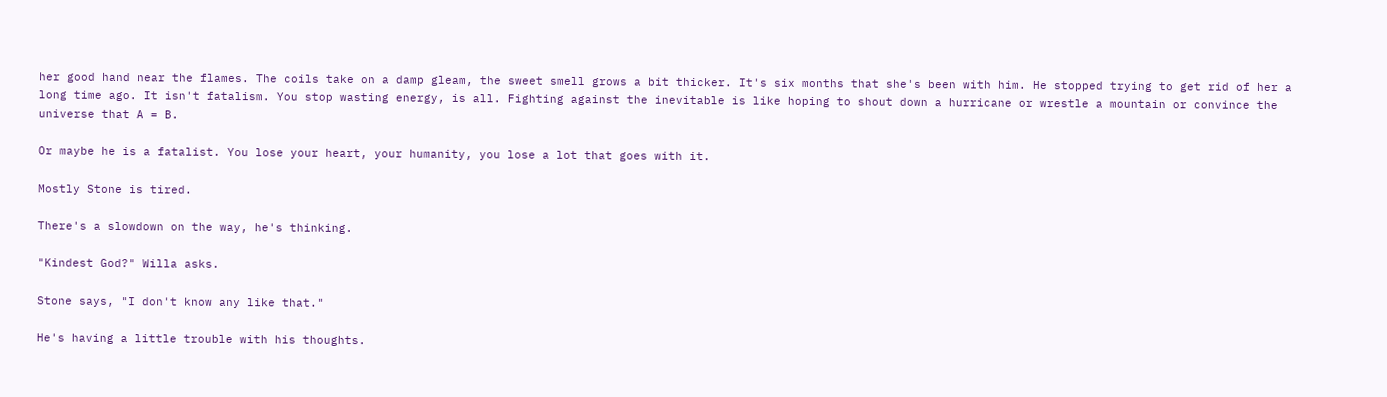her good hand near the flames. The coils take on a damp gleam, the sweet smell grows a bit thicker. It's six months that she's been with him. He stopped trying to get rid of her a long time ago. It isn't fatalism. You stop wasting energy, is all. Fighting against the inevitable is like hoping to shout down a hurricane or wrestle a mountain or convince the universe that A = B.

Or maybe he is a fatalist. You lose your heart, your humanity, you lose a lot that goes with it.

Mostly Stone is tired.

There's a slowdown on the way, he's thinking.

"Kindest God?" Willa asks.

Stone says, "I don't know any like that."

He's having a little trouble with his thoughts.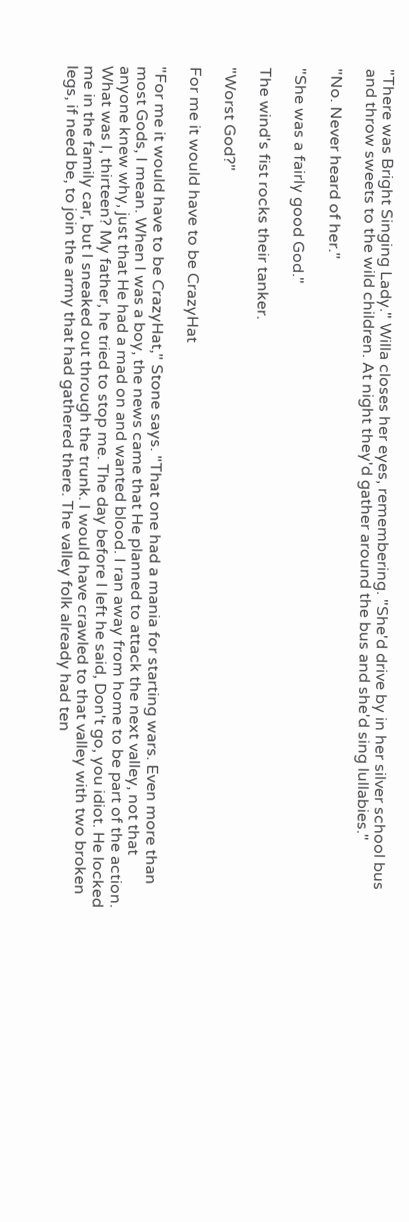"There was Bright Singing Lady." Willa closes her eyes, remembering. "She'd drive by in her silver school bus and throw sweets to the wild children. At night they'd gather around the bus and she'd sing lullabies."

"No. Never heard of her."

"She was a fairly good God."

The wind's fist rocks their tanker.

"Worst God?"

For me it would have to be CrazyHat

"For me it would have to be CrazyHat," Stone says. "That one had a mania for starting wars. Even more than most Gods, I mean. When I was a boy, the news came that He planned to attack the next valley, not that anyone knew why, just that He had a mad on and wanted blood. I ran away from home to be part of the action. What was I, thirteen? My father, he tried to stop me. The day before I left he said, Don't go, you idiot. He locked me in the family car, but I sneaked out through the trunk. I would have crawled to that valley with two broken legs, if need be, to join the army that had gathered there. The valley folk already had ten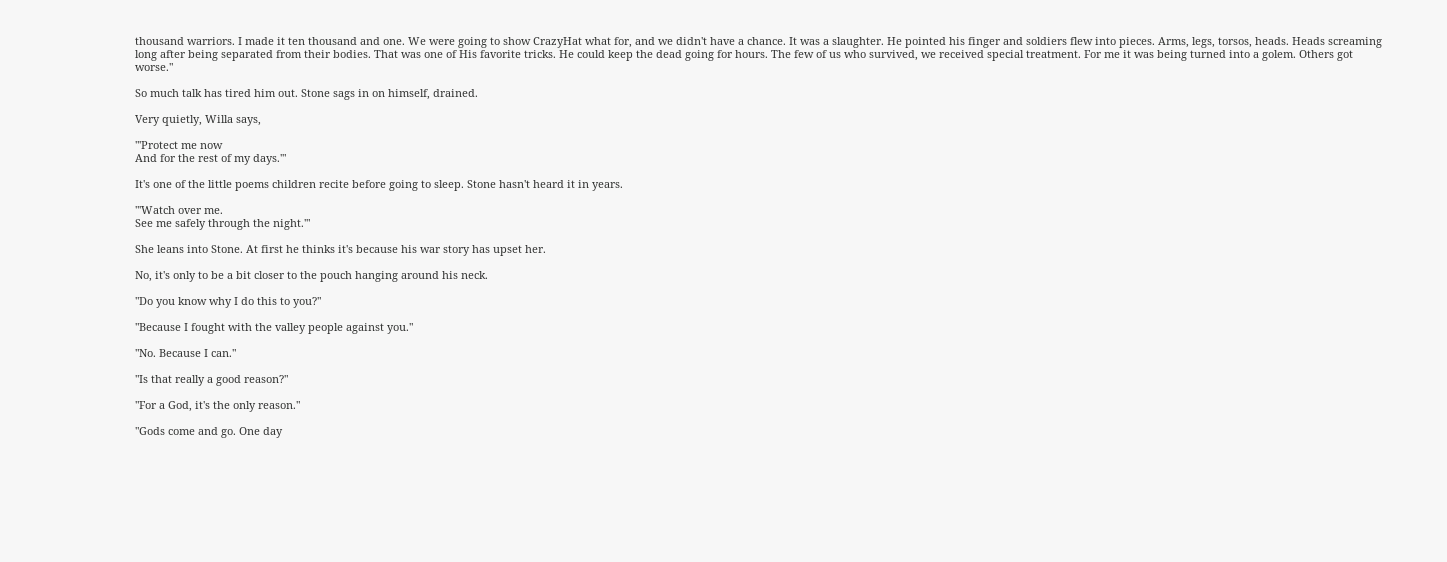thousand warriors. I made it ten thousand and one. We were going to show CrazyHat what for, and we didn't have a chance. It was a slaughter. He pointed his finger and soldiers flew into pieces. Arms, legs, torsos, heads. Heads screaming long after being separated from their bodies. That was one of His favorite tricks. He could keep the dead going for hours. The few of us who survived, we received special treatment. For me it was being turned into a golem. Others got worse."

So much talk has tired him out. Stone sags in on himself, drained.

Very quietly, Willa says,

"'Protect me now
And for the rest of my days.'"

It's one of the little poems children recite before going to sleep. Stone hasn't heard it in years.

"'Watch over me.
See me safely through the night.'"

She leans into Stone. At first he thinks it's because his war story has upset her.

No, it's only to be a bit closer to the pouch hanging around his neck.

"Do you know why I do this to you?"

"Because I fought with the valley people against you."

"No. Because I can."

"Is that really a good reason?"

"For a God, it's the only reason."

"Gods come and go. One day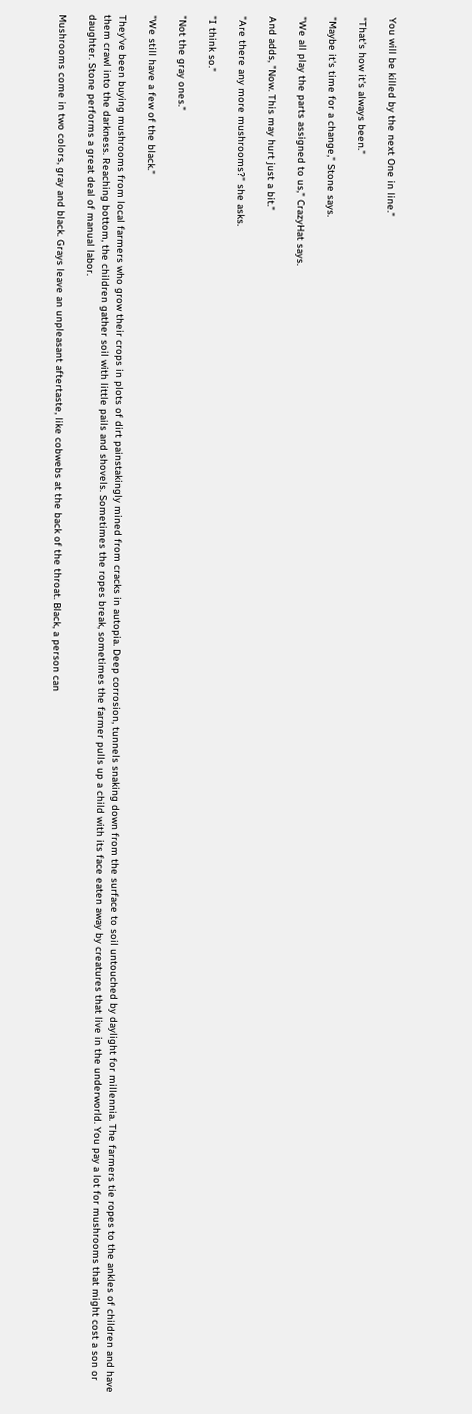You will be killed by the next One in line."

"That's how it's always been."

"Maybe it's time for a change," Stone says.

"We all play the parts assigned to us," CrazyHat says.

And adds, "Now. This may hurt just a bit."

"Are there any more mushrooms?" she asks.

"I think so."

"Not the gray ones."

"We still have a few of the black."

They've been buying mushrooms from local farmers who grow their crops in plots of dirt painstakingly mined from cracks in autopia. Deep corrosion, tunnels snaking down from the surface to soil untouched by daylight for millennia. The farmers tie ropes to the ankles of children and have them crawl into the darkness. Reaching bottom, the children gather soil with little pails and shovels. Sometimes the ropes break, sometimes the farmer pulls up a child with its face eaten away by creatures that live in the underworld. You pay a lot for mushrooms that might cost a son or daughter. Stone performs a great deal of manual labor.

Mushrooms come in two colors, gray and black. Grays leave an unpleasant aftertaste, like cobwebs at the back of the throat. Black, a person can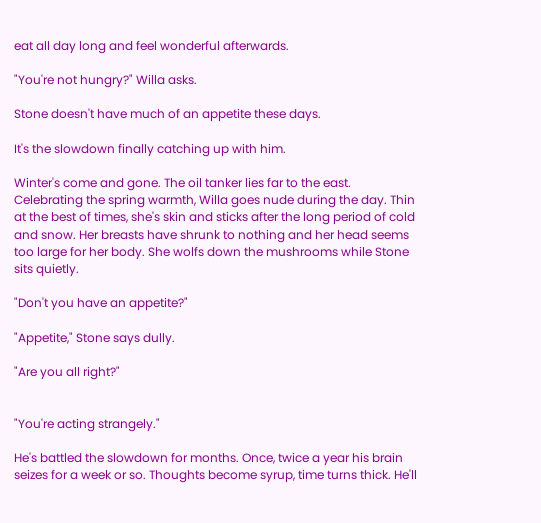eat all day long and feel wonderful afterwards.

"You're not hungry?" Willa asks.

Stone doesn't have much of an appetite these days.

It's the slowdown finally catching up with him.

Winter's come and gone. The oil tanker lies far to the east. Celebrating the spring warmth, Willa goes nude during the day. Thin at the best of times, she's skin and sticks after the long period of cold and snow. Her breasts have shrunk to nothing and her head seems too large for her body. She wolfs down the mushrooms while Stone sits quietly.

"Don't you have an appetite?"

"Appetite," Stone says dully.

"Are you all right?"


"You're acting strangely."

He's battled the slowdown for months. Once, twice a year his brain seizes for a week or so. Thoughts become syrup, time turns thick. He'll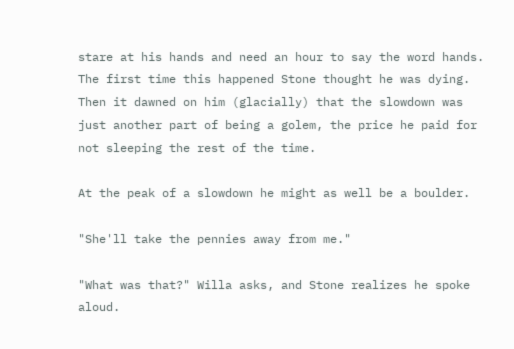stare at his hands and need an hour to say the word hands. The first time this happened Stone thought he was dying. Then it dawned on him (glacially) that the slowdown was just another part of being a golem, the price he paid for not sleeping the rest of the time.

At the peak of a slowdown he might as well be a boulder.

"She'll take the pennies away from me."

"What was that?" Willa asks, and Stone realizes he spoke aloud.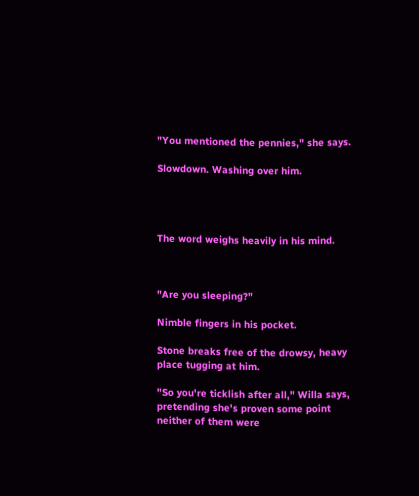"You mentioned the pennies," she says.

Slowdown. Washing over him.




The word weighs heavily in his mind.



"Are you sleeping?"

Nimble fingers in his pocket.

Stone breaks free of the drowsy, heavy place tugging at him.

"So you're ticklish after all," Willa says, pretending she's proven some point neither of them were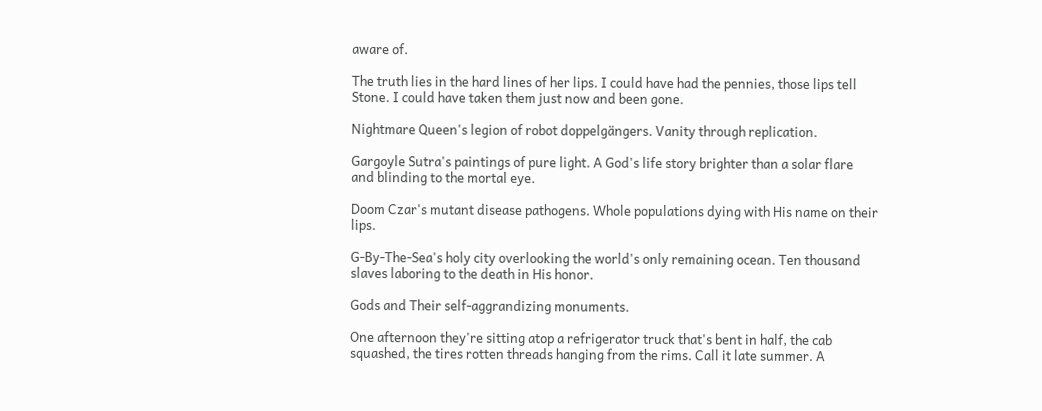aware of.

The truth lies in the hard lines of her lips. I could have had the pennies, those lips tell Stone. I could have taken them just now and been gone.

Nightmare Queen's legion of robot doppelgängers. Vanity through replication.

Gargoyle Sutra's paintings of pure light. A God's life story brighter than a solar flare and blinding to the mortal eye.

Doom Czar's mutant disease pathogens. Whole populations dying with His name on their lips.

G-By-The-Sea's holy city overlooking the world's only remaining ocean. Ten thousand slaves laboring to the death in His honor.

Gods and Their self-aggrandizing monuments.

One afternoon they're sitting atop a refrigerator truck that's bent in half, the cab squashed, the tires rotten threads hanging from the rims. Call it late summer. A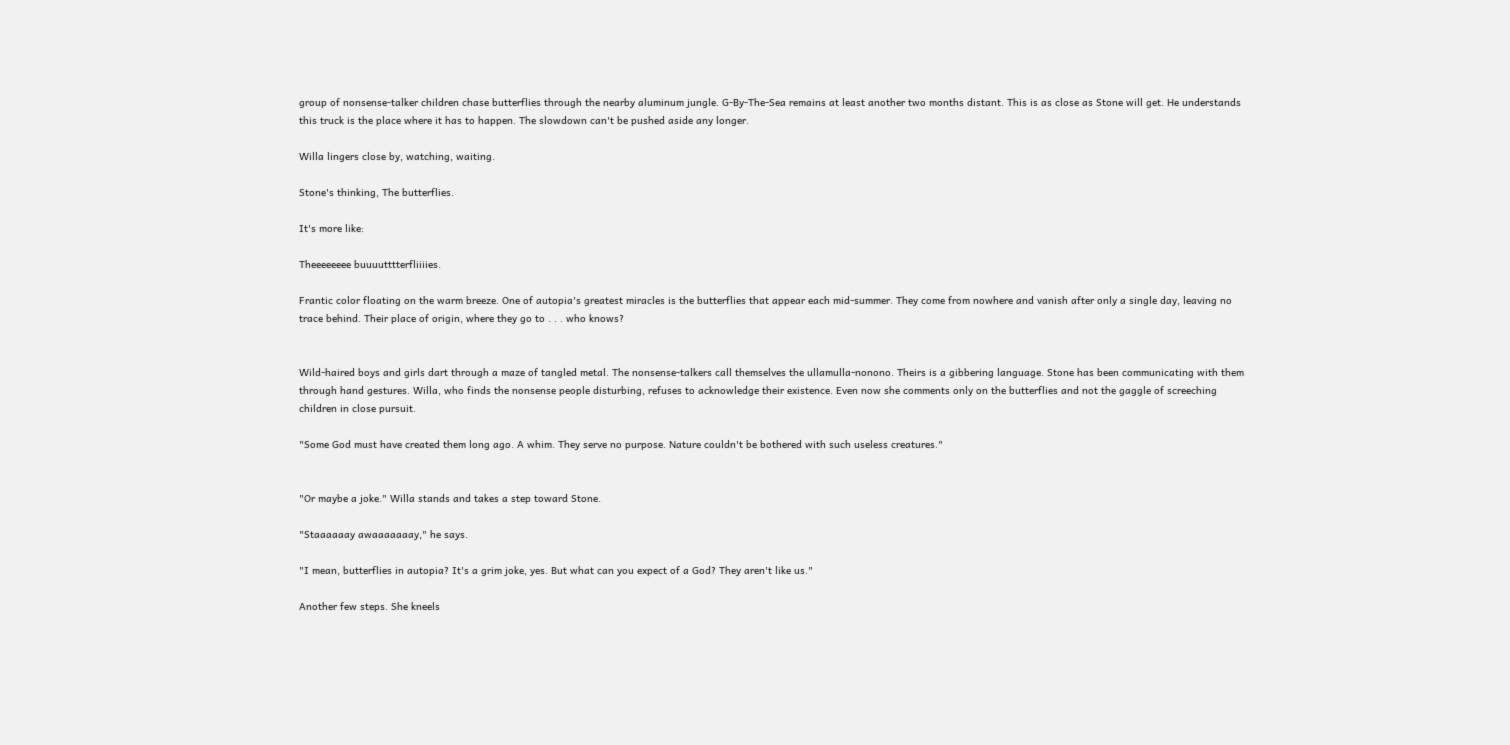group of nonsense-talker children chase butterflies through the nearby aluminum jungle. G-By-The-Sea remains at least another two months distant. This is as close as Stone will get. He understands this truck is the place where it has to happen. The slowdown can't be pushed aside any longer.

Willa lingers close by, watching, waiting.

Stone's thinking, The butterflies.

It's more like:

Theeeeeeee buuuutttterfliiiies.

Frantic color floating on the warm breeze. One of autopia's greatest miracles is the butterflies that appear each mid-summer. They come from nowhere and vanish after only a single day, leaving no trace behind. Their place of origin, where they go to . . . who knows?


Wild-haired boys and girls dart through a maze of tangled metal. The nonsense-talkers call themselves the ullamulla-nonono. Theirs is a gibbering language. Stone has been communicating with them through hand gestures. Willa, who finds the nonsense people disturbing, refuses to acknowledge their existence. Even now she comments only on the butterflies and not the gaggle of screeching children in close pursuit.

"Some God must have created them long ago. A whim. They serve no purpose. Nature couldn't be bothered with such useless creatures."


"Or maybe a joke." Willa stands and takes a step toward Stone.

"Staaaaaay awaaaaaaay," he says.

"I mean, butterflies in autopia? It's a grim joke, yes. But what can you expect of a God? They aren't like us."

Another few steps. She kneels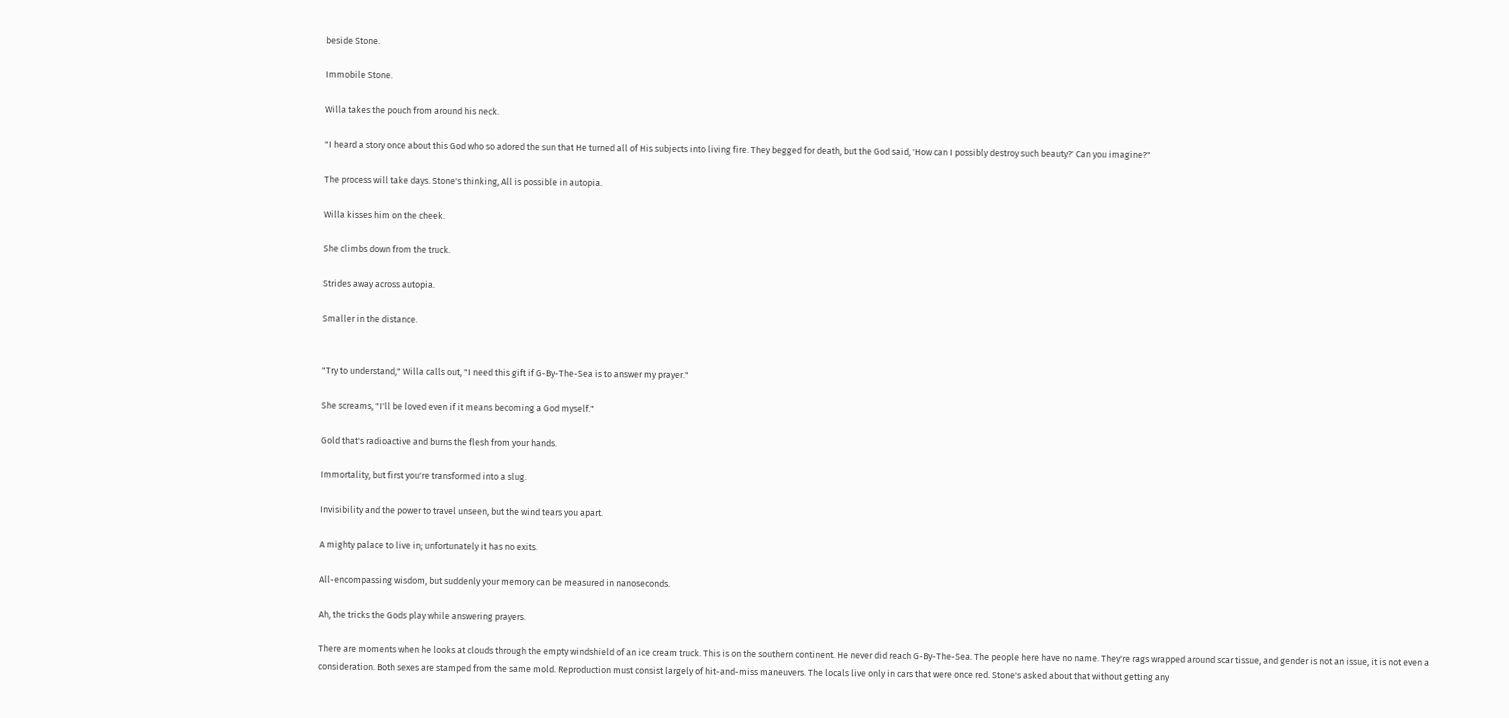beside Stone.

Immobile Stone.

Willa takes the pouch from around his neck.

"I heard a story once about this God who so adored the sun that He turned all of His subjects into living fire. They begged for death, but the God said, 'How can I possibly destroy such beauty?' Can you imagine?"

The process will take days. Stone's thinking, All is possible in autopia.

Willa kisses him on the cheek.

She climbs down from the truck.

Strides away across autopia.

Smaller in the distance.


"Try to understand," Willa calls out, "I need this gift if G-By-The-Sea is to answer my prayer."

She screams, "I'll be loved even if it means becoming a God myself."

Gold that's radioactive and burns the flesh from your hands.

Immortality, but first you're transformed into a slug.

Invisibility and the power to travel unseen, but the wind tears you apart.

A mighty palace to live in; unfortunately it has no exits.

All-encompassing wisdom, but suddenly your memory can be measured in nanoseconds.

Ah, the tricks the Gods play while answering prayers.

There are moments when he looks at clouds through the empty windshield of an ice cream truck. This is on the southern continent. He never did reach G-By-The-Sea. The people here have no name. They're rags wrapped around scar tissue, and gender is not an issue, it is not even a consideration. Both sexes are stamped from the same mold. Reproduction must consist largely of hit-and-miss maneuvers. The locals live only in cars that were once red. Stone's asked about that without getting any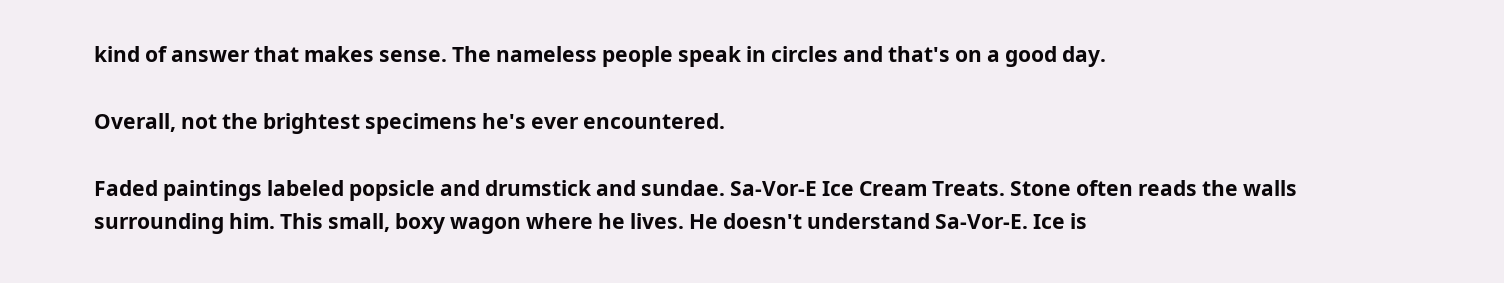kind of answer that makes sense. The nameless people speak in circles and that's on a good day.

Overall, not the brightest specimens he's ever encountered.

Faded paintings labeled popsicle and drumstick and sundae. Sa-Vor-E Ice Cream Treats. Stone often reads the walls surrounding him. This small, boxy wagon where he lives. He doesn't understand Sa-Vor-E. Ice is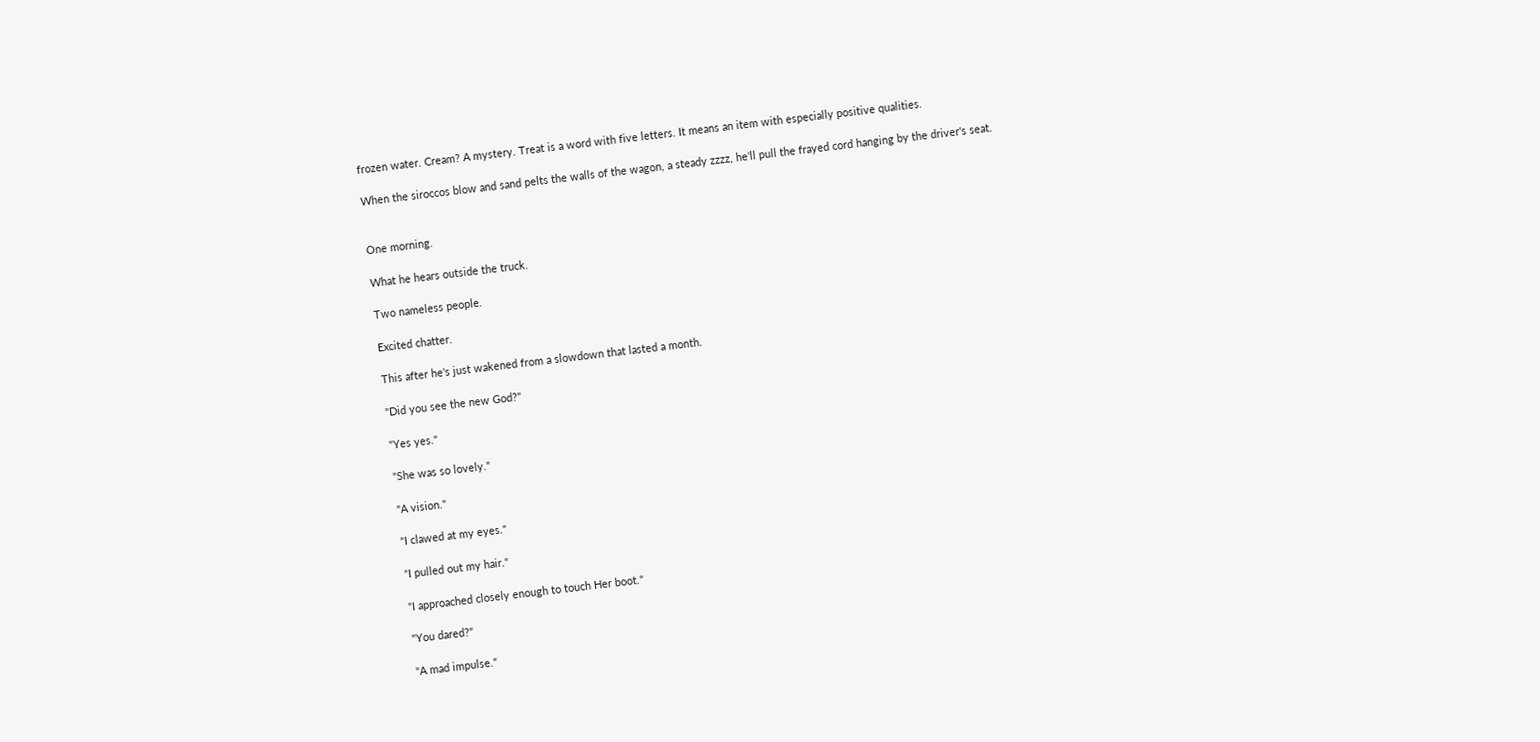frozen water. Cream? A mystery. Treat is a word with five letters. It means an item with especially positive qualities.

When the siroccos blow and sand pelts the walls of the wagon, a steady zzzz, he'll pull the frayed cord hanging by the driver's seat.


One morning.

What he hears outside the truck.

Two nameless people.

Excited chatter.

This after he's just wakened from a slowdown that lasted a month.

"Did you see the new God?"

"Yes yes."

"She was so lovely."

"A vision."

"I clawed at my eyes."

"I pulled out my hair."

"I approached closely enough to touch Her boot."

"You dared?"

"A mad impulse."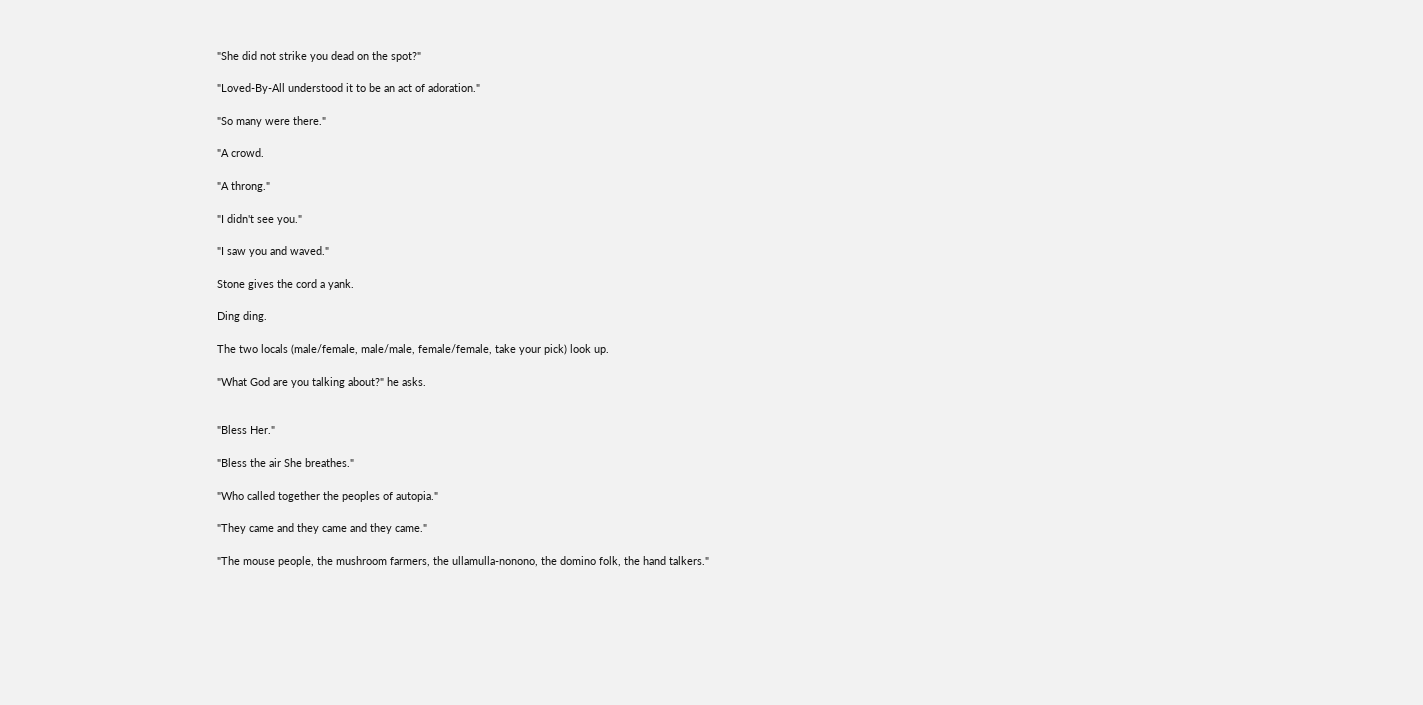"She did not strike you dead on the spot?"

"Loved-By-All understood it to be an act of adoration."

"So many were there."

"A crowd.

"A throng."

"I didn't see you."

"I saw you and waved."

Stone gives the cord a yank.

Ding ding.

The two locals (male/female, male/male, female/female, take your pick) look up.

"What God are you talking about?" he asks.


"Bless Her."

"Bless the air She breathes."

"Who called together the peoples of autopia."

"They came and they came and they came."

"The mouse people, the mushroom farmers, the ullamulla-nonono, the domino folk, the hand talkers."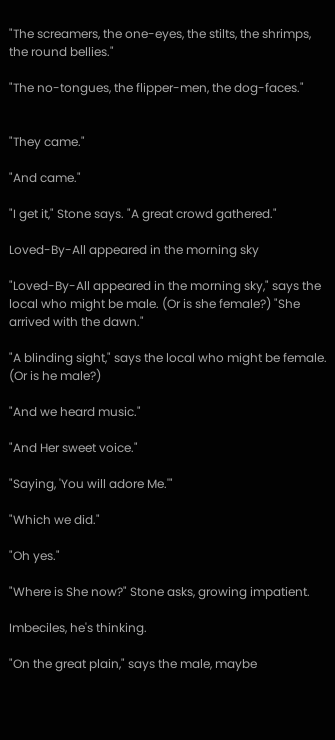"The screamers, the one-eyes, the stilts, the shrimps, the round bellies."

"The no-tongues, the flipper-men, the dog-faces."


"They came."

"And came."

"I get it," Stone says. "A great crowd gathered."

Loved-By-All appeared in the morning sky

"Loved-By-All appeared in the morning sky," says the local who might be male. (Or is she female?) "She arrived with the dawn."

"A blinding sight," says the local who might be female. (Or is he male?)

"And we heard music."

"And Her sweet voice."

"Saying, 'You will adore Me.'"

"Which we did."

"Oh yes."

"Where is She now?" Stone asks, growing impatient.

Imbeciles, he's thinking.

"On the great plain," says the male, maybe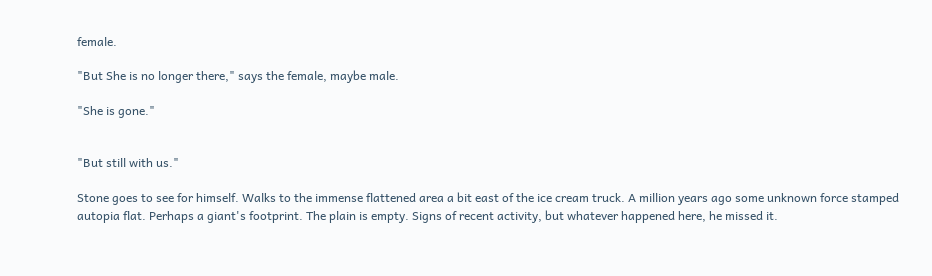female.

"But She is no longer there," says the female, maybe male.

"She is gone."


"But still with us."

Stone goes to see for himself. Walks to the immense flattened area a bit east of the ice cream truck. A million years ago some unknown force stamped autopia flat. Perhaps a giant's footprint. The plain is empty. Signs of recent activity, but whatever happened here, he missed it.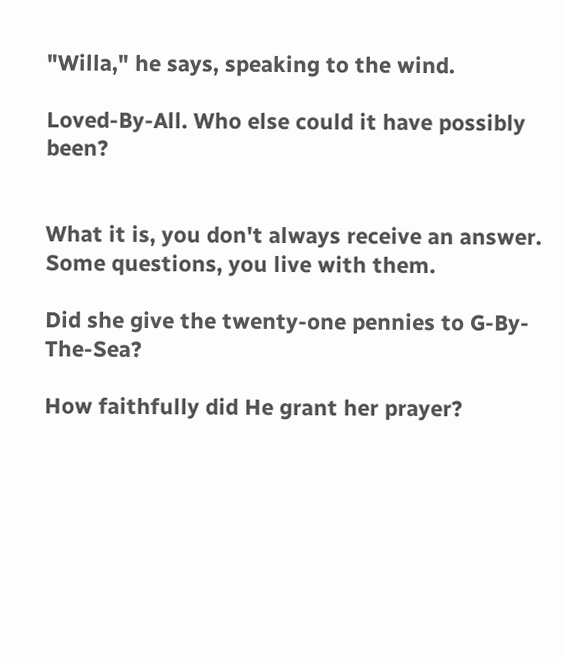"Willa," he says, speaking to the wind.

Loved-By-All. Who else could it have possibly been?


What it is, you don't always receive an answer. Some questions, you live with them.

Did she give the twenty-one pennies to G-By-The-Sea?

How faithfully did He grant her prayer?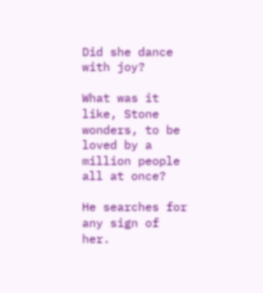Did she dance with joy?

What was it like, Stone wonders, to be loved by a million people all at once?

He searches for any sign of her.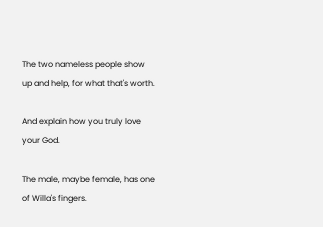The two nameless people show up and help, for what that's worth.

And explain how you truly love your God.

The male, maybe female, has one of Willa's fingers.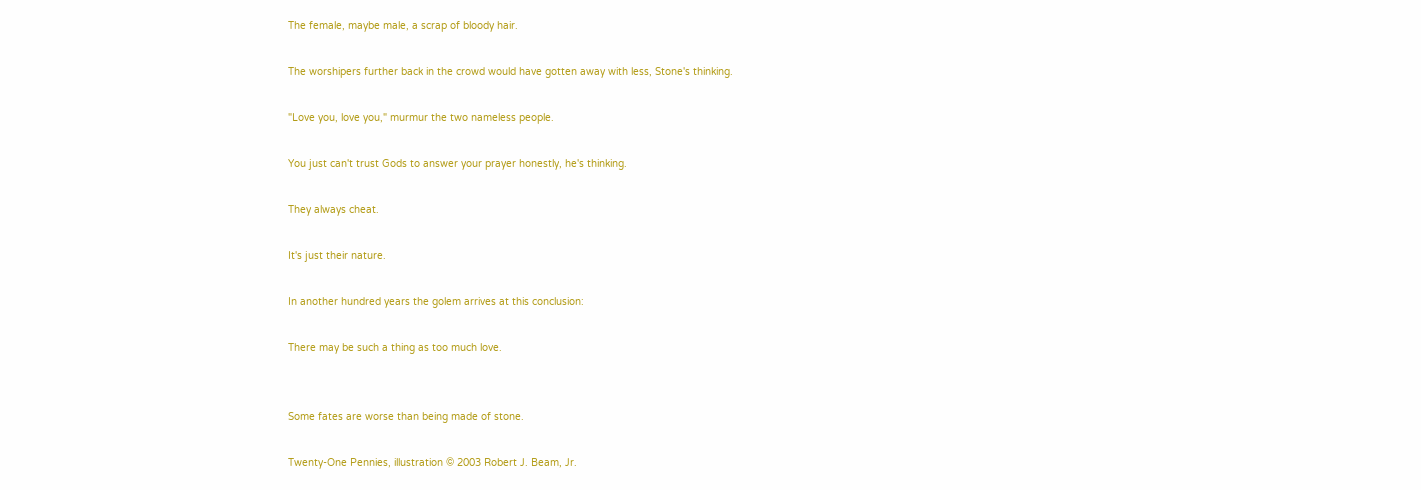The female, maybe male, a scrap of bloody hair.

The worshipers further back in the crowd would have gotten away with less, Stone's thinking.

"Love you, love you," murmur the two nameless people.

You just can't trust Gods to answer your prayer honestly, he's thinking.

They always cheat.

It's just their nature.

In another hundred years the golem arrives at this conclusion:

There may be such a thing as too much love.


Some fates are worse than being made of stone.

Twenty-One Pennies, illustration © 2003 Robert J. Beam, Jr.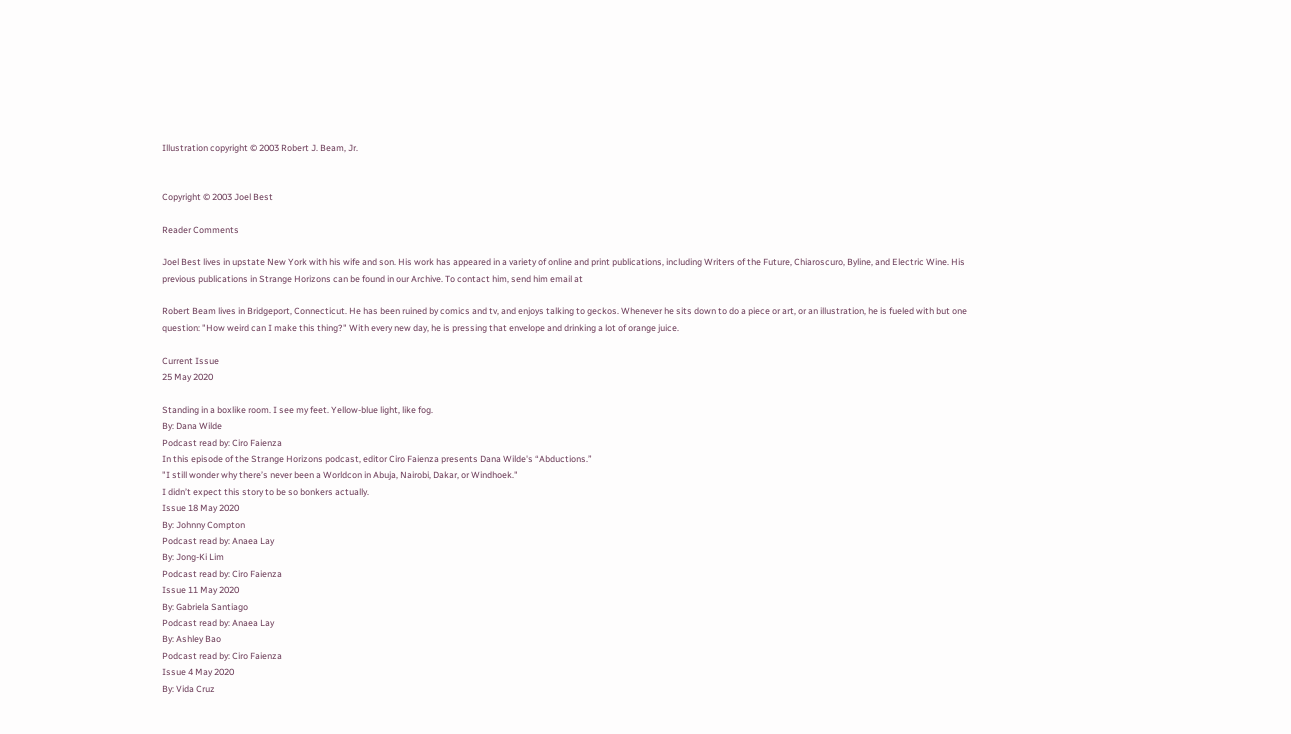Illustration copyright © 2003 Robert J. Beam, Jr.


Copyright © 2003 Joel Best

Reader Comments

Joel Best lives in upstate New York with his wife and son. His work has appeared in a variety of online and print publications, including Writers of the Future, Chiaroscuro, Byline, and Electric Wine. His previous publications in Strange Horizons can be found in our Archive. To contact him, send him email at

Robert Beam lives in Bridgeport, Connecticut. He has been ruined by comics and tv, and enjoys talking to geckos. Whenever he sits down to do a piece or art, or an illustration, he is fueled with but one question: "How weird can I make this thing?" With every new day, he is pressing that envelope and drinking a lot of orange juice.

Current Issue
25 May 2020

Standing in a boxlike room. I see my feet. Yellow-blue light, like fog.
By: Dana Wilde
Podcast read by: Ciro Faienza
In this episode of the Strange Horizons podcast, editor Ciro Faienza presents Dana Wilde's “Abductions.”
"I still wonder why there’s never been a Worldcon in Abuja, Nairobi, Dakar, or Windhoek."
I didn’t expect this story to be so bonkers actually.
Issue 18 May 2020
By: Johnny Compton
Podcast read by: Anaea Lay
By: Jong-Ki Lim
Podcast read by: Ciro Faienza
Issue 11 May 2020
By: Gabriela Santiago
Podcast read by: Anaea Lay
By: Ashley Bao
Podcast read by: Ciro Faienza
Issue 4 May 2020
By: Vida Cruz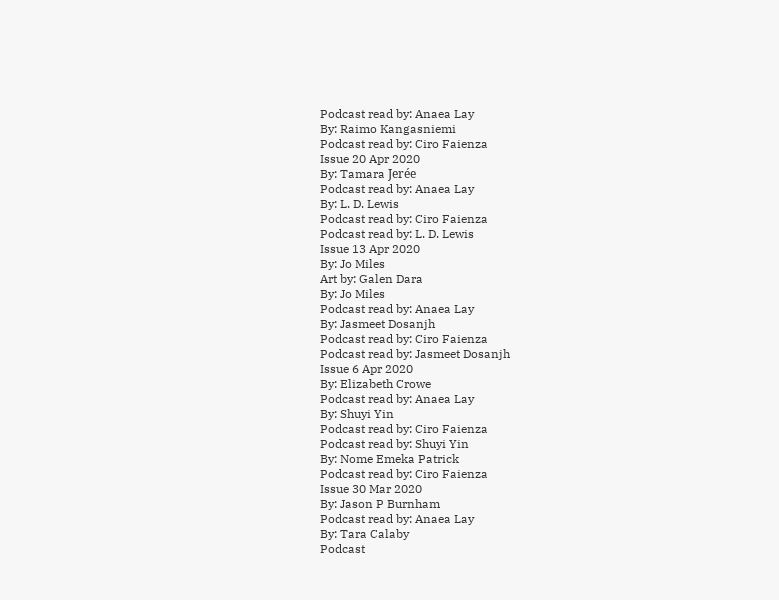Podcast read by: Anaea Lay
By: Raimo Kangasniemi
Podcast read by: Ciro Faienza
Issue 20 Apr 2020
By: Tamara Jerée
Podcast read by: Anaea Lay
By: L. D. Lewis
Podcast read by: Ciro Faienza
Podcast read by: L. D. Lewis
Issue 13 Apr 2020
By: Jo Miles
Art by: Galen Dara
By: Jo Miles
Podcast read by: Anaea Lay
By: Jasmeet Dosanjh
Podcast read by: Ciro Faienza
Podcast read by: Jasmeet Dosanjh
Issue 6 Apr 2020
By: Elizabeth Crowe
Podcast read by: Anaea Lay
By: Shuyi Yin
Podcast read by: Ciro Faienza
Podcast read by: Shuyi Yin
By: Nome Emeka Patrick
Podcast read by: Ciro Faienza
Issue 30 Mar 2020
By: Jason P Burnham
Podcast read by: Anaea Lay
By: Tara Calaby
Podcast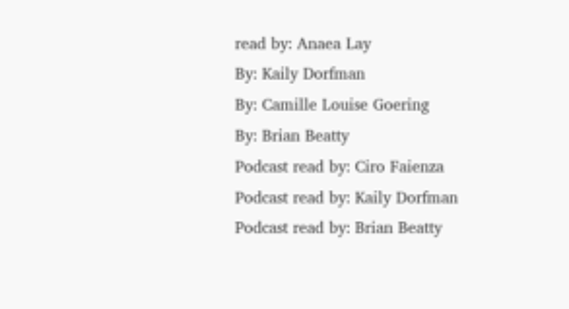read by: Anaea Lay
By: Kaily Dorfman
By: Camille Louise Goering
By: Brian Beatty
Podcast read by: Ciro Faienza
Podcast read by: Kaily Dorfman
Podcast read by: Brian Beatty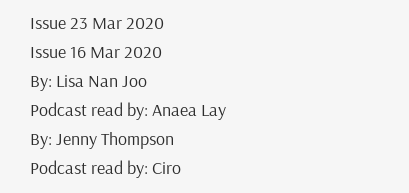Issue 23 Mar 2020
Issue 16 Mar 2020
By: Lisa Nan Joo
Podcast read by: Anaea Lay
By: Jenny Thompson
Podcast read by: Ciro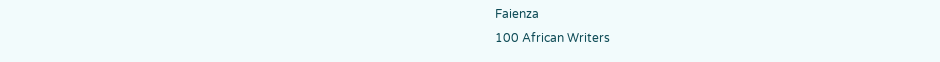Faienza
100 African Writers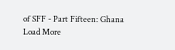of SFF - Part Fifteen: Ghana
Load More